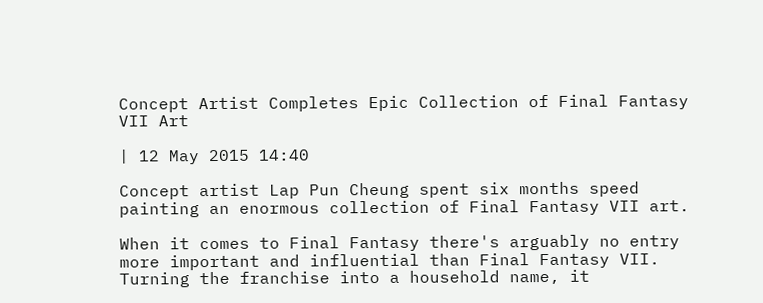Concept Artist Completes Epic Collection of Final Fantasy VII Art

| 12 May 2015 14:40

Concept artist Lap Pun Cheung spent six months speed painting an enormous collection of Final Fantasy VII art.

When it comes to Final Fantasy there's arguably no entry more important and influential than Final Fantasy VII. Turning the franchise into a household name, it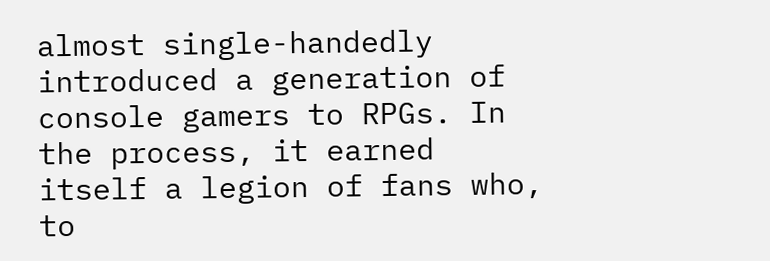almost single-handedly introduced a generation of console gamers to RPGs. In the process, it earned itself a legion of fans who, to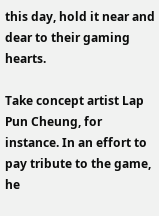this day, hold it near and dear to their gaming hearts.

Take concept artist Lap Pun Cheung, for instance. In an effort to pay tribute to the game, he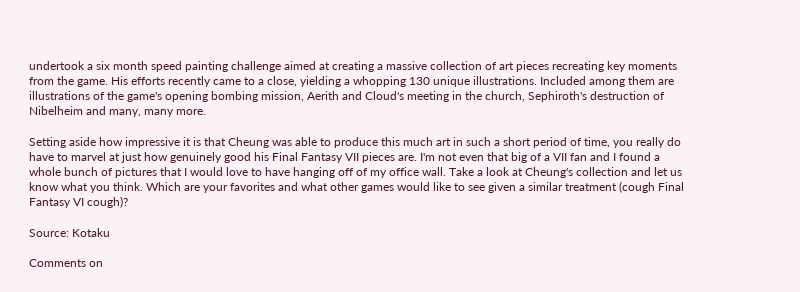undertook a six month speed painting challenge aimed at creating a massive collection of art pieces recreating key moments from the game. His efforts recently came to a close, yielding a whopping 130 unique illustrations. Included among them are illustrations of the game's opening bombing mission, Aerith and Cloud's meeting in the church, Sephiroth's destruction of Nibelheim and many, many more.

Setting aside how impressive it is that Cheung was able to produce this much art in such a short period of time, you really do have to marvel at just how genuinely good his Final Fantasy VII pieces are. I'm not even that big of a VII fan and I found a whole bunch of pictures that I would love to have hanging off of my office wall. Take a look at Cheung's collection and let us know what you think. Which are your favorites and what other games would like to see given a similar treatment (cough Final Fantasy VI cough)?

Source: Kotaku

Comments on